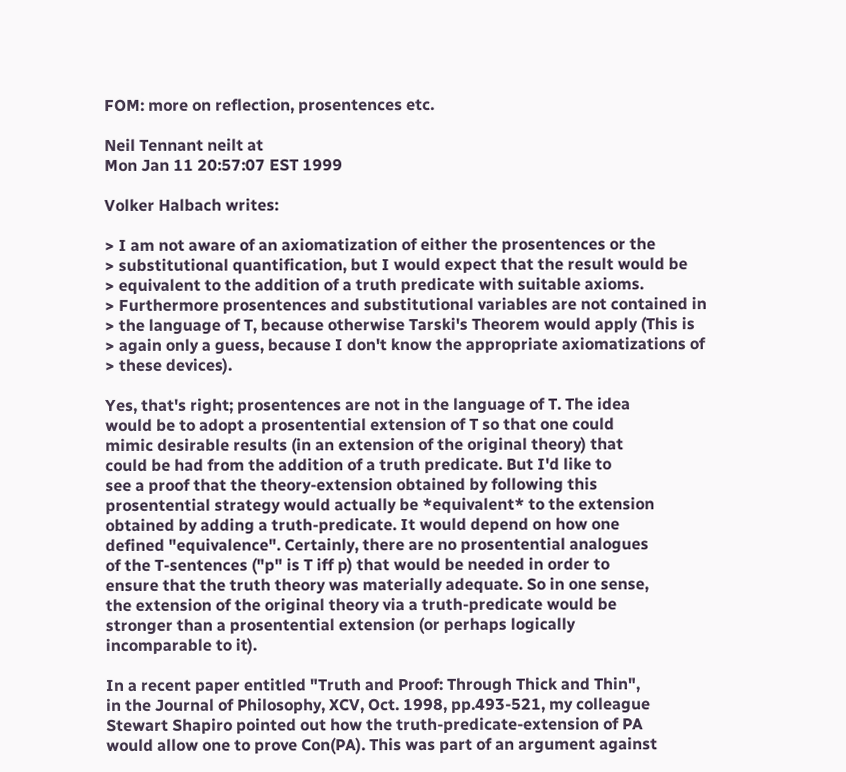FOM: more on reflection, prosentences etc.

Neil Tennant neilt at
Mon Jan 11 20:57:07 EST 1999

Volker Halbach writes:

> I am not aware of an axiomatization of either the prosentences or the
> substitutional quantification, but I would expect that the result would be
> equivalent to the addition of a truth predicate with suitable axioms.
> Furthermore prosentences and substitutional variables are not contained in
> the language of T, because otherwise Tarski's Theorem would apply (This is
> again only a guess, because I don't know the appropriate axiomatizations of
> these devices).

Yes, that's right; prosentences are not in the language of T. The idea
would be to adopt a prosentential extension of T so that one could
mimic desirable results (in an extension of the original theory) that
could be had from the addition of a truth predicate. But I'd like to
see a proof that the theory-extension obtained by following this
prosentential strategy would actually be *equivalent* to the extension
obtained by adding a truth-predicate. It would depend on how one
defined "equivalence". Certainly, there are no prosentential analogues
of the T-sentences ("p" is T iff p) that would be needed in order to
ensure that the truth theory was materially adequate. So in one sense,
the extension of the original theory via a truth-predicate would be
stronger than a prosentential extension (or perhaps logically
incomparable to it).

In a recent paper entitled "Truth and Proof: Through Thick and Thin",
in the Journal of Philosophy, XCV, Oct. 1998, pp.493-521, my colleague
Stewart Shapiro pointed out how the truth-predicate-extension of PA
would allow one to prove Con(PA). This was part of an argument against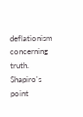deflationism concerning truth. Shapiro's point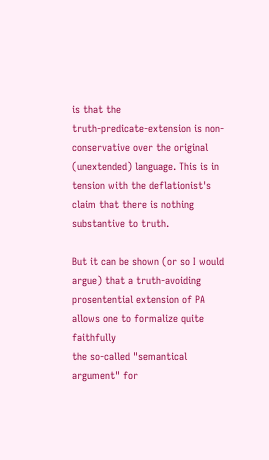is that the
truth-predicate-extension is non-conservative over the original
(unextended) language. This is in tension with the deflationist's
claim that there is nothing substantive to truth.

But it can be shown (or so I would argue) that a truth-avoiding
prosentential extension of PA allows one to formalize quite faithfully
the so-called "semantical argument" for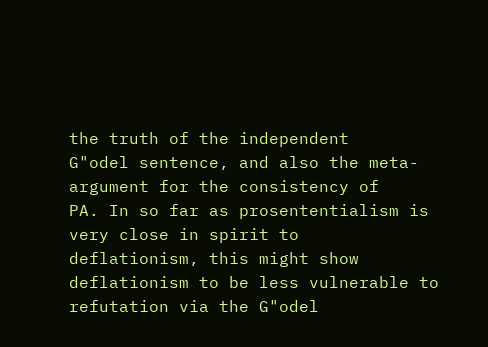the truth of the independent
G"odel sentence, and also the meta-argument for the consistency of
PA. In so far as prosententialism is very close in spirit to
deflationism, this might show deflationism to be less vulnerable to
refutation via the G"odel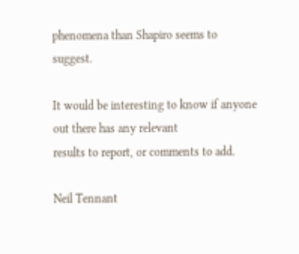phenomena than Shapiro seems to suggest.

It would be interesting to know if anyone out there has any relevant
results to report, or comments to add.

Neil Tennant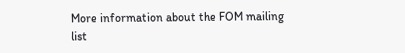More information about the FOM mailing list